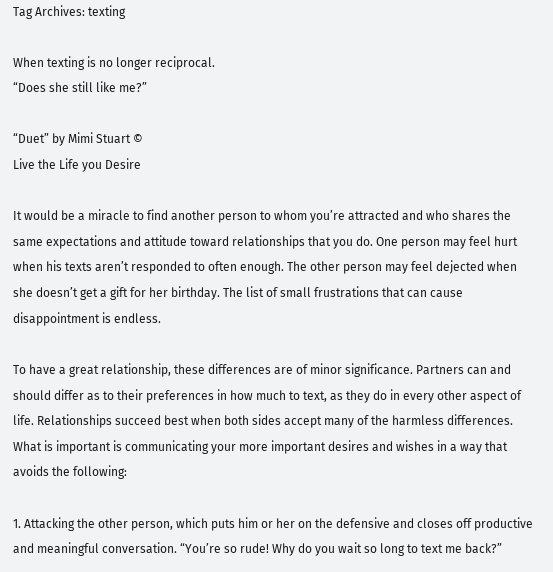Tag Archives: texting

When texting is no longer reciprocal.
“Does she still like me?”

“Duet” by Mimi Stuart ©
Live the Life you Desire

It would be a miracle to find another person to whom you’re attracted and who shares the same expectations and attitude toward relationships that you do. One person may feel hurt when his texts aren’t responded to often enough. The other person may feel dejected when she doesn’t get a gift for her birthday. The list of small frustrations that can cause disappointment is endless.

To have a great relationship, these differences are of minor significance. Partners can and should differ as to their preferences in how much to text, as they do in every other aspect of life. Relationships succeed best when both sides accept many of the harmless differences. What is important is communicating your more important desires and wishes in a way that avoids the following:

1. Attacking the other person, which puts him or her on the defensive and closes off productive and meaningful conversation. “You’re so rude! Why do you wait so long to text me back?”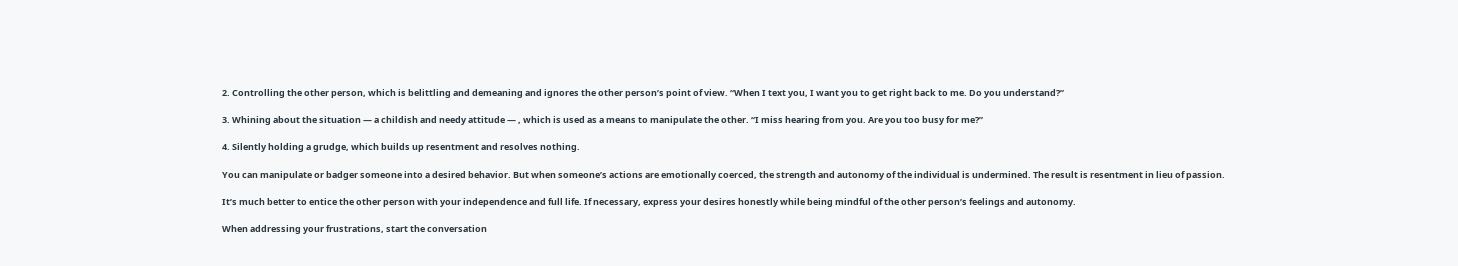2. Controlling the other person, which is belittling and demeaning and ignores the other person’s point of view. “When I text you, I want you to get right back to me. Do you understand?”

3. Whining about the situation — a childish and needy attitude — , which is used as a means to manipulate the other. “I miss hearing from you. Are you too busy for me?”

4. Silently holding a grudge, which builds up resentment and resolves nothing.

You can manipulate or badger someone into a desired behavior. But when someone’s actions are emotionally coerced, the strength and autonomy of the individual is undermined. The result is resentment in lieu of passion.

It’s much better to entice the other person with your independence and full life. If necessary, express your desires honestly while being mindful of the other person’s feelings and autonomy.

When addressing your frustrations, start the conversation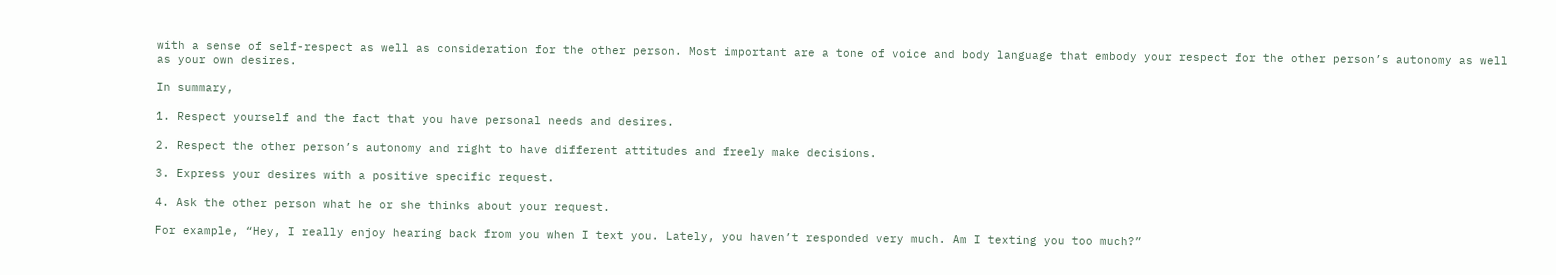with a sense of self-respect as well as consideration for the other person. Most important are a tone of voice and body language that embody your respect for the other person’s autonomy as well as your own desires.

In summary,

1. Respect yourself and the fact that you have personal needs and desires.

2. Respect the other person’s autonomy and right to have different attitudes and freely make decisions.

3. Express your desires with a positive specific request.

4. Ask the other person what he or she thinks about your request.

For example, “Hey, I really enjoy hearing back from you when I text you. Lately, you haven’t responded very much. Am I texting you too much?”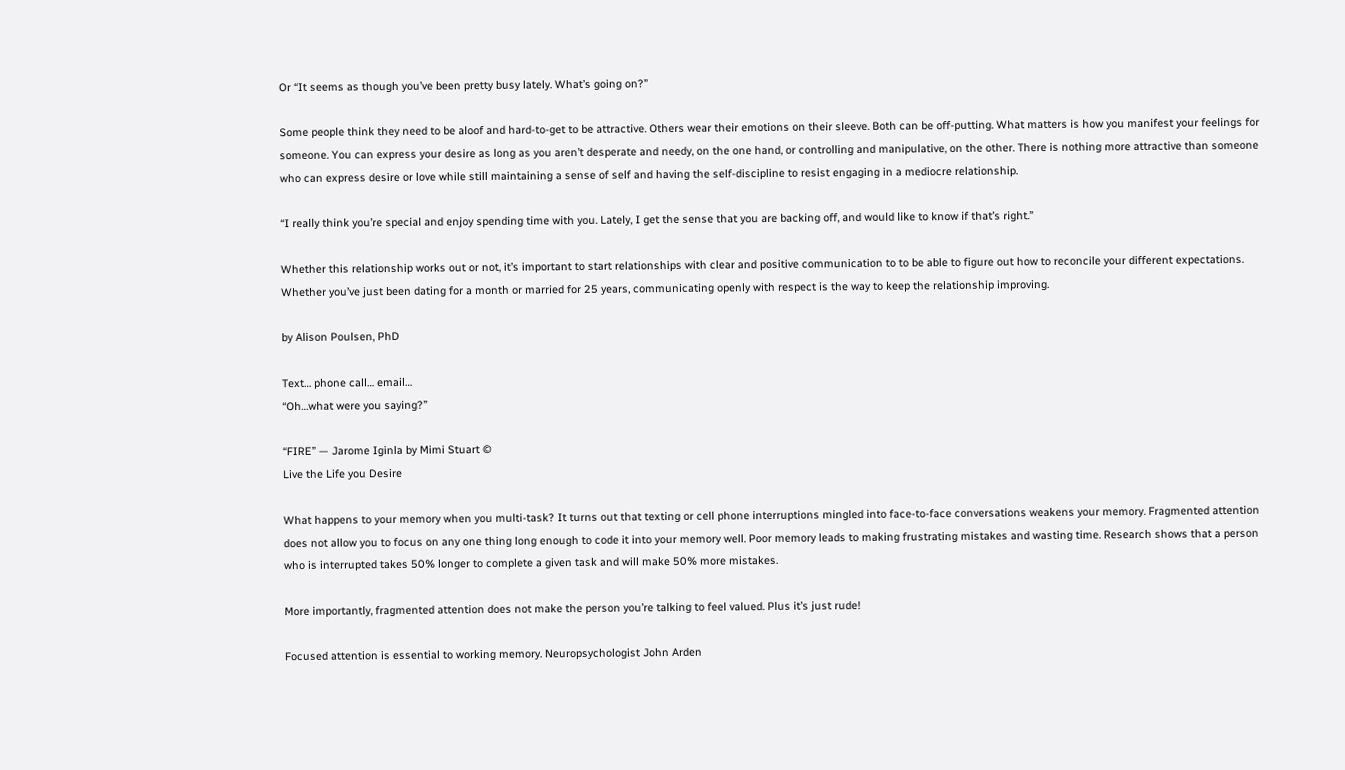Or “It seems as though you’ve been pretty busy lately. What’s going on?”

Some people think they need to be aloof and hard-to-get to be attractive. Others wear their emotions on their sleeve. Both can be off-putting. What matters is how you manifest your feelings for someone. You can express your desire as long as you aren’t desperate and needy, on the one hand, or controlling and manipulative, on the other. There is nothing more attractive than someone who can express desire or love while still maintaining a sense of self and having the self-discipline to resist engaging in a mediocre relationship.

“I really think you’re special and enjoy spending time with you. Lately, I get the sense that you are backing off, and would like to know if that’s right.”

Whether this relationship works out or not, it’s important to start relationships with clear and positive communication to to be able to figure out how to reconcile your different expectations. Whether you’ve just been dating for a month or married for 25 years, communicating openly with respect is the way to keep the relationship improving.

by Alison Poulsen, PhD

Text… phone call… email…
“Oh…what were you saying?”

“FIRE” — Jarome Iginla by Mimi Stuart ©
Live the Life you Desire

What happens to your memory when you multi-task? It turns out that texting or cell phone interruptions mingled into face-to-face conversations weakens your memory. Fragmented attention does not allow you to focus on any one thing long enough to code it into your memory well. Poor memory leads to making frustrating mistakes and wasting time. Research shows that a person who is interrupted takes 50% longer to complete a given task and will make 50% more mistakes.

More importantly, fragmented attention does not make the person you’re talking to feel valued. Plus it’s just rude!

Focused attention is essential to working memory. Neuropsychologist John Arden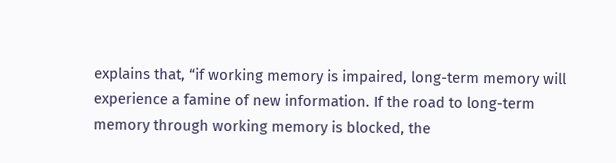explains that, “if working memory is impaired, long-term memory will experience a famine of new information. If the road to long-term memory through working memory is blocked, the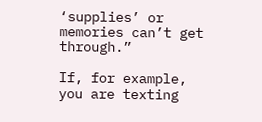‘supplies’ or memories can’t get through.”

If, for example, you are texting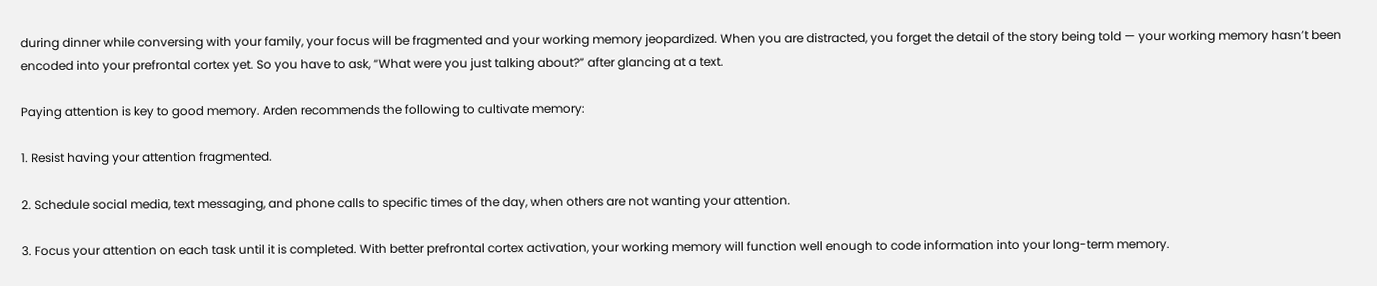during dinner while conversing with your family, your focus will be fragmented and your working memory jeopardized. When you are distracted, you forget the detail of the story being told — your working memory hasn’t been encoded into your prefrontal cortex yet. So you have to ask, “What were you just talking about?” after glancing at a text.

Paying attention is key to good memory. Arden recommends the following to cultivate memory:

1. Resist having your attention fragmented.

2. Schedule social media, text messaging, and phone calls to specific times of the day, when others are not wanting your attention.

3. Focus your attention on each task until it is completed. With better prefrontal cortex activation, your working memory will function well enough to code information into your long-term memory.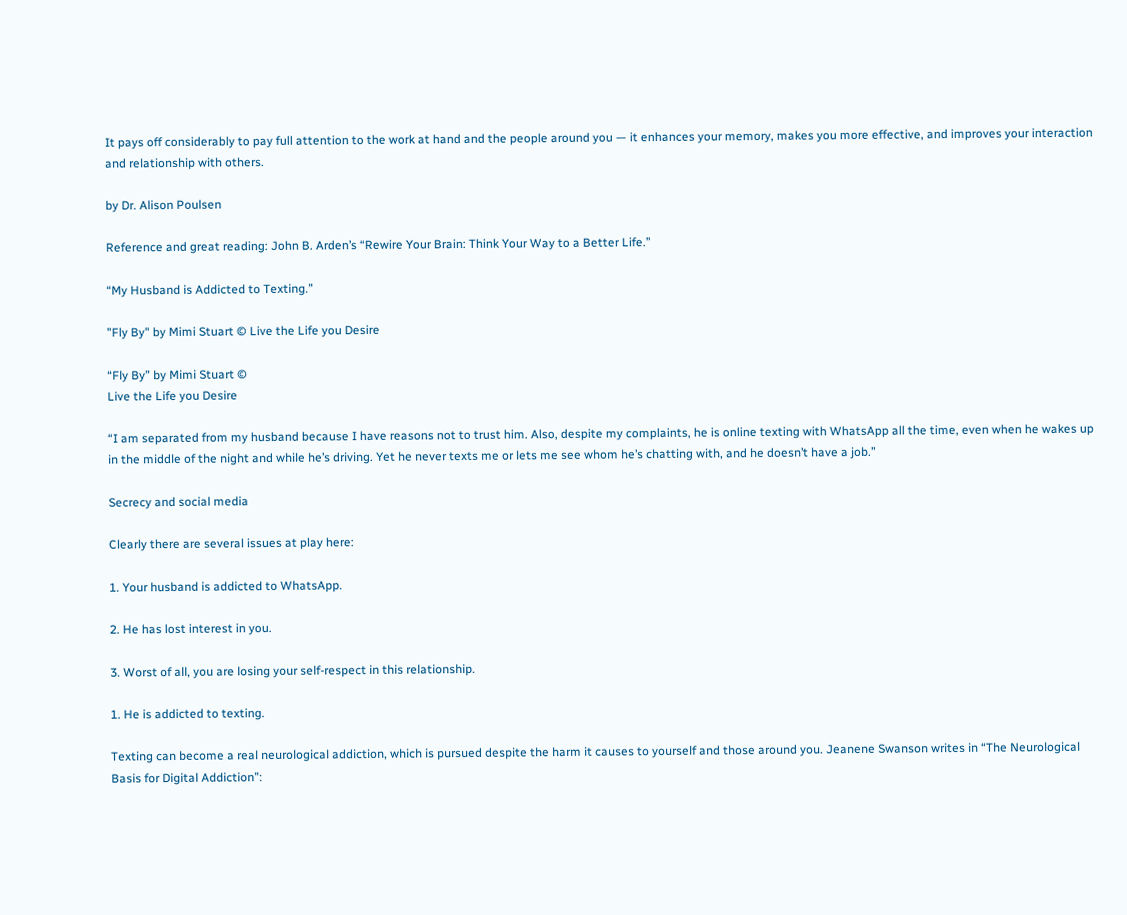It pays off considerably to pay full attention to the work at hand and the people around you — it enhances your memory, makes you more effective, and improves your interaction and relationship with others.

by Dr. Alison Poulsen

Reference and great reading: John B. Arden’s “Rewire Your Brain: Think Your Way to a Better Life.”

“My Husband is Addicted to Texting.”

"Fly By" by Mimi Stuart © Live the Life you Desire

“Fly By” by Mimi Stuart ©
Live the Life you Desire

“I am separated from my husband because I have reasons not to trust him. Also, despite my complaints, he is online texting with WhatsApp all the time, even when he wakes up in the middle of the night and while he’s driving. Yet he never texts me or lets me see whom he’s chatting with, and he doesn’t have a job.”

Secrecy and social media

Clearly there are several issues at play here:

1. Your husband is addicted to WhatsApp.

2. He has lost interest in you.

3. Worst of all, you are losing your self-respect in this relationship.

1. He is addicted to texting.

Texting can become a real neurological addiction, which is pursued despite the harm it causes to yourself and those around you. Jeanene Swanson writes in “The Neurological Basis for Digital Addiction”: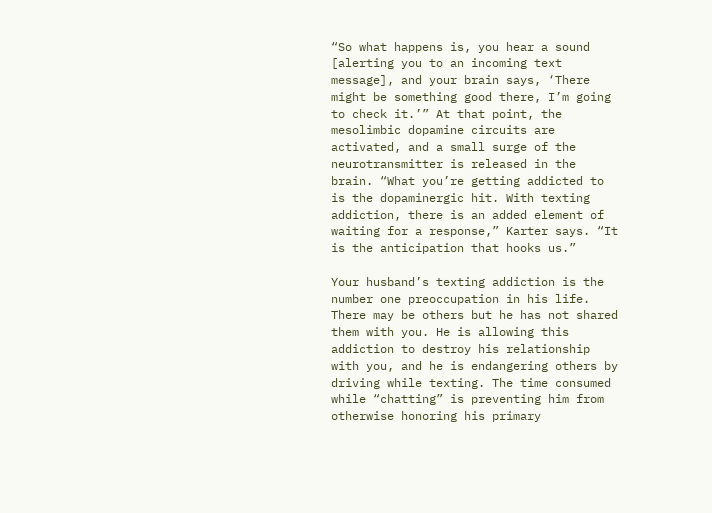“So what happens is, you hear a sound [alerting you to an incoming text message], and your brain says, ‘There might be something good there, I’m going to check it.’” At that point, the mesolimbic dopamine circuits are activated, and a small surge of the neurotransmitter is released in the brain. “What you’re getting addicted to is the dopaminergic hit. With texting addiction, there is an added element of waiting for a response,” Karter says. “It is the anticipation that hooks us.”

Your husband’s texting addiction is the number one preoccupation in his life. There may be others but he has not shared them with you. He is allowing this addiction to destroy his relationship with you, and he is endangering others by driving while texting. The time consumed while “chatting” is preventing him from otherwise honoring his primary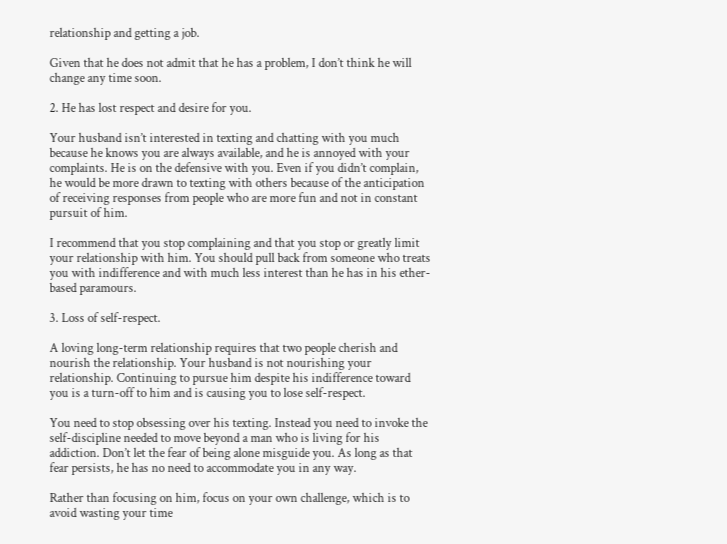relationship and getting a job.

Given that he does not admit that he has a problem, I don’t think he will change any time soon.

2. He has lost respect and desire for you.

Your husband isn’t interested in texting and chatting with you much because he knows you are always available, and he is annoyed with your complaints. He is on the defensive with you. Even if you didn’t complain, he would be more drawn to texting with others because of the anticipation of receiving responses from people who are more fun and not in constant pursuit of him.

I recommend that you stop complaining and that you stop or greatly limit your relationship with him. You should pull back from someone who treats you with indifference and with much less interest than he has in his ether-based paramours.

3. Loss of self-respect.

A loving long-term relationship requires that two people cherish and nourish the relationship. Your husband is not nourishing your relationship. Continuing to pursue him despite his indifference toward you is a turn-off to him and is causing you to lose self-respect.

You need to stop obsessing over his texting. Instead you need to invoke the self-discipline needed to move beyond a man who is living for his addiction. Don’t let the fear of being alone misguide you. As long as that fear persists, he has no need to accommodate you in any way.

Rather than focusing on him, focus on your own challenge, which is to avoid wasting your time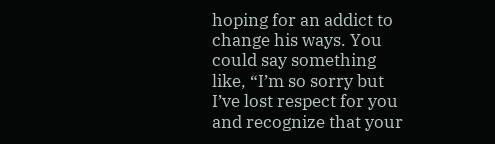hoping for an addict to change his ways. You could say something like, “I’m so sorry but I’ve lost respect for you and recognize that your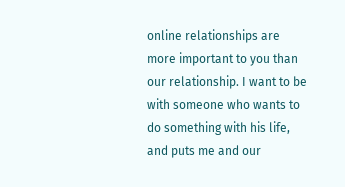online relationships are more important to you than our relationship. I want to be with someone who wants to do something with his life, and puts me and our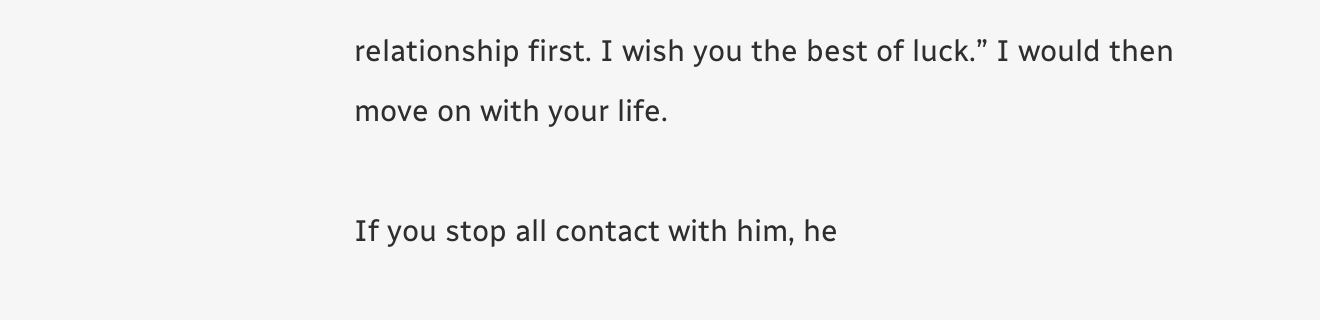relationship first. I wish you the best of luck.” I would then move on with your life.

If you stop all contact with him, he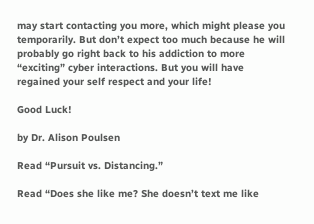may start contacting you more, which might please you temporarily. But don’t expect too much because he will probably go right back to his addiction to more “exciting” cyber interactions. But you will have regained your self respect and your life!

Good Luck!

by Dr. Alison Poulsen

Read “Pursuit vs. Distancing.”

Read “Does she like me? She doesn’t text me like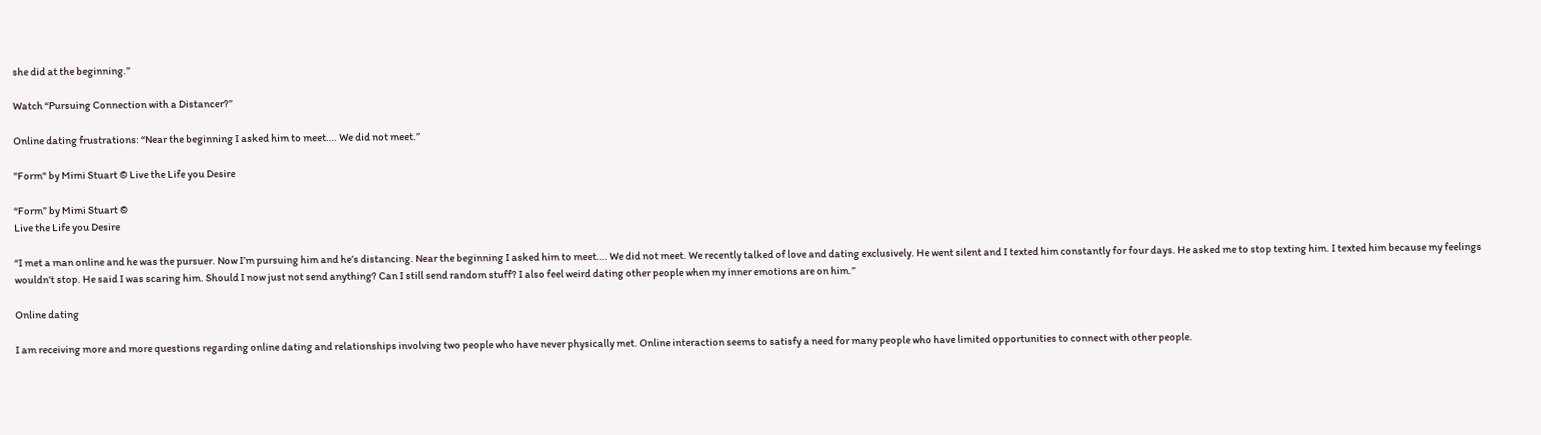she did at the beginning.”

Watch “Pursuing Connection with a Distancer?”

Online dating frustrations: “Near the beginning I asked him to meet…. We did not meet.”

"Form" by Mimi Stuart © Live the Life you Desire

“Form” by Mimi Stuart ©
Live the Life you Desire

“I met a man online and he was the pursuer. Now I’m pursuing him and he’s distancing. Near the beginning I asked him to meet…. We did not meet. We recently talked of love and dating exclusively. He went silent and I texted him constantly for four days. He asked me to stop texting him. I texted him because my feelings wouldn’t stop. He said I was scaring him. Should I now just not send anything? Can I still send random stuff? I also feel weird dating other people when my inner emotions are on him.”

Online dating

I am receiving more and more questions regarding online dating and relationships involving two people who have never physically met. Online interaction seems to satisfy a need for many people who have limited opportunities to connect with other people.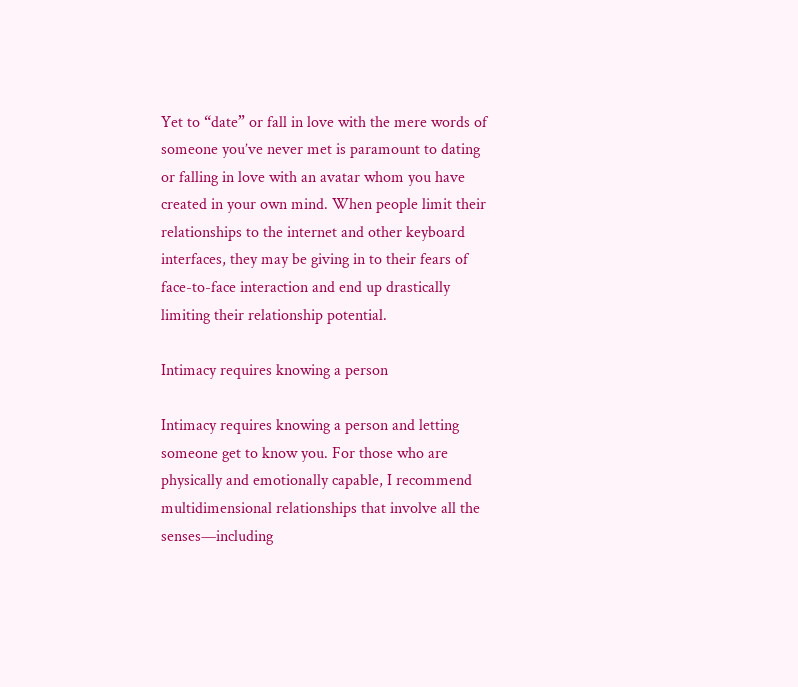Yet to “date” or fall in love with the mere words of someone you’ve never met is paramount to dating or falling in love with an avatar whom you have created in your own mind. When people limit their relationships to the internet and other keyboard interfaces, they may be giving in to their fears of face-to-face interaction and end up drastically limiting their relationship potential.

Intimacy requires knowing a person

Intimacy requires knowing a person and letting someone get to know you. For those who are physically and emotionally capable, I recommend multidimensional relationships that involve all the senses—including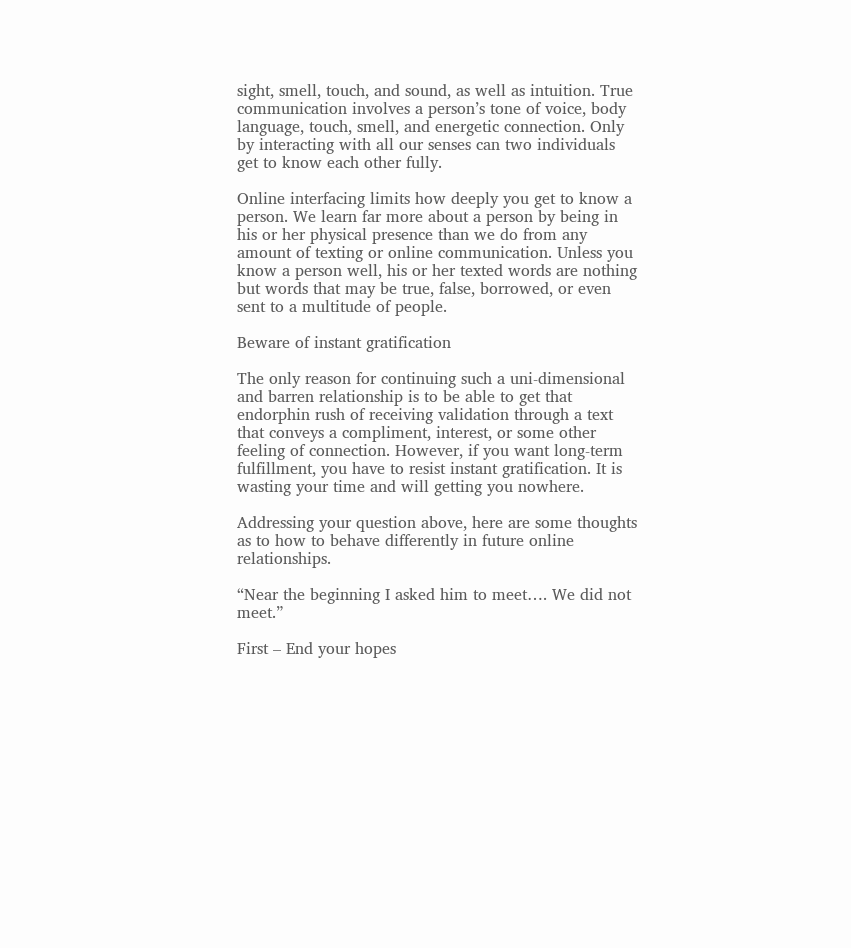sight, smell, touch, and sound, as well as intuition. True communication involves a person’s tone of voice, body language, touch, smell, and energetic connection. Only by interacting with all our senses can two individuals get to know each other fully.

Online interfacing limits how deeply you get to know a person. We learn far more about a person by being in his or her physical presence than we do from any amount of texting or online communication. Unless you know a person well, his or her texted words are nothing but words that may be true, false, borrowed, or even sent to a multitude of people.

Beware of instant gratification

The only reason for continuing such a uni-dimensional and barren relationship is to be able to get that endorphin rush of receiving validation through a text that conveys a compliment, interest, or some other feeling of connection. However, if you want long-term fulfillment, you have to resist instant gratification. It is wasting your time and will getting you nowhere.

Addressing your question above, here are some thoughts as to how to behave differently in future online relationships.

“Near the beginning I asked him to meet…. We did not meet.”

First – End your hopes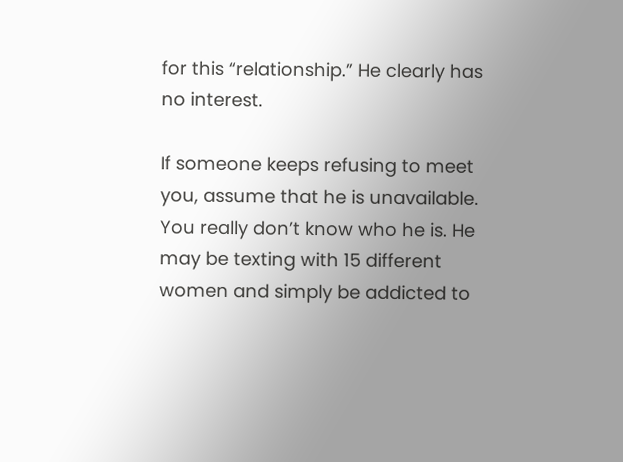for this “relationship.” He clearly has no interest.

If someone keeps refusing to meet you, assume that he is unavailable. You really don’t know who he is. He may be texting with 15 different women and simply be addicted to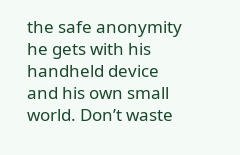the safe anonymity he gets with his handheld device and his own small world. Don’t waste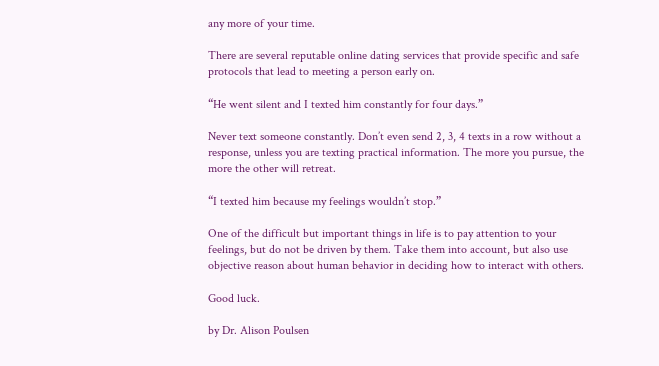any more of your time.

There are several reputable online dating services that provide specific and safe protocols that lead to meeting a person early on.

“He went silent and I texted him constantly for four days.”

Never text someone constantly. Don’t even send 2, 3, 4 texts in a row without a response, unless you are texting practical information. The more you pursue, the more the other will retreat.

“I texted him because my feelings wouldn’t stop.”

One of the difficult but important things in life is to pay attention to your feelings, but do not be driven by them. Take them into account, but also use objective reason about human behavior in deciding how to interact with others.

Good luck.

by Dr. Alison Poulsen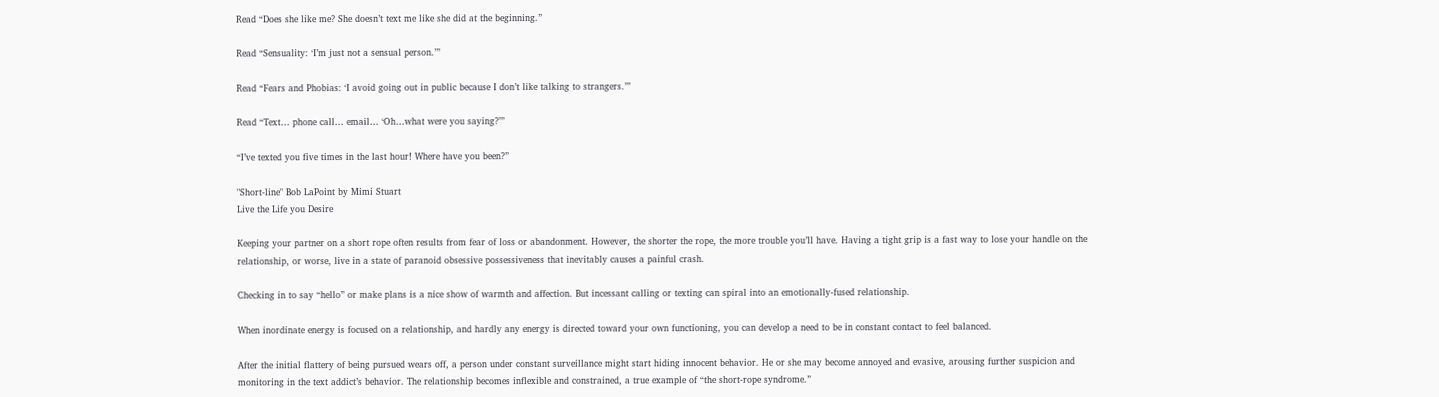Read “Does she like me? She doesn’t text me like she did at the beginning.”

Read “Sensuality: ‘I’m just not a sensual person.’”

Read “Fears and Phobias: ‘I avoid going out in public because I don’t like talking to strangers.’”

Read “Text… phone call… email… ‘Oh…what were you saying?’”

“I’ve texted you five times in the last hour! Where have you been?”

"Short-line" Bob LaPoint by Mimi Stuart
Live the Life you Desire

Keeping your partner on a short rope often results from fear of loss or abandonment. However, the shorter the rope, the more trouble you’ll have. Having a tight grip is a fast way to lose your handle on the relationship, or worse, live in a state of paranoid obsessive possessiveness that inevitably causes a painful crash.

Checking in to say “hello” or make plans is a nice show of warmth and affection. But incessant calling or texting can spiral into an emotionally-fused relationship.

When inordinate energy is focused on a relationship, and hardly any energy is directed toward your own functioning, you can develop a need to be in constant contact to feel balanced.

After the initial flattery of being pursued wears off, a person under constant surveillance might start hiding innocent behavior. He or she may become annoyed and evasive, arousing further suspicion and monitoring in the text addict’s behavior. The relationship becomes inflexible and constrained, a true example of “the short-rope syndrome.”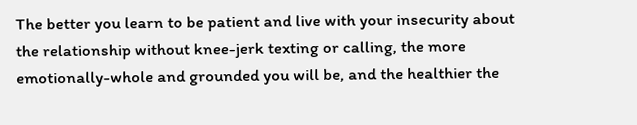The better you learn to be patient and live with your insecurity about the relationship without knee-jerk texting or calling, the more emotionally-whole and grounded you will be, and the healthier the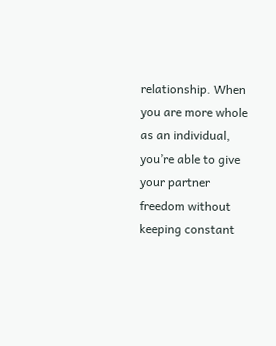relationship. When you are more whole as an individual, you’re able to give your partner freedom without keeping constant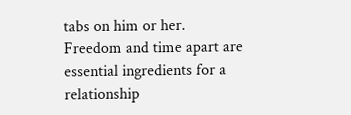tabs on him or her. Freedom and time apart are essential ingredients for a relationship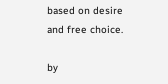based on desire and free choice.

by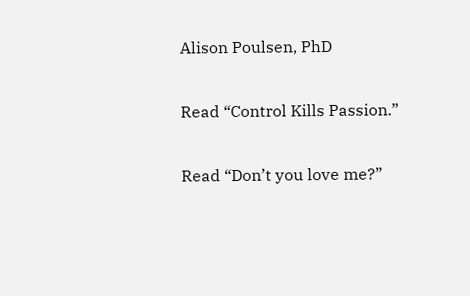Alison Poulsen, PhD

Read “Control Kills Passion.”

Read “Don’t you love me?”